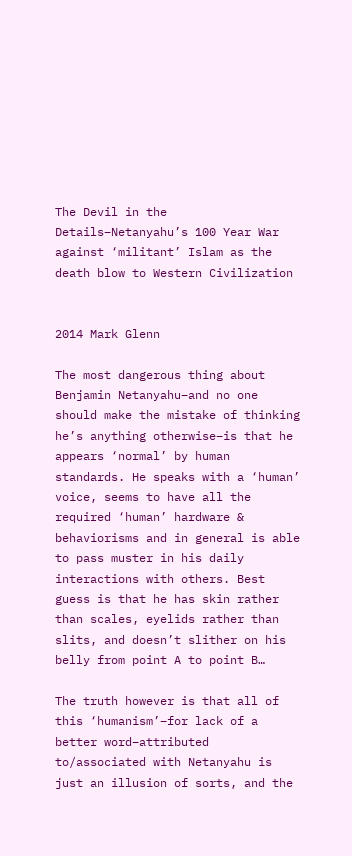The Devil in the Details–Netanyahu’s 100 Year War against ‘militant’ Islam as the death blow to Western Civilization


2014 Mark Glenn

The most dangerous thing about Benjamin Netanyahu–and no one should make the mistake of thinking he’s anything otherwise–is that he appears ‘normal’ by human standards. He speaks with a ‘human’ voice, seems to have all the required ‘human’ hardware & behaviorisms and in general is able to pass muster in his daily interactions with others. Best guess is that he has skin rather than scales, eyelids rather than slits, and doesn’t slither on his belly from point A to point B…

The truth however is that all of this ‘humanism’–for lack of a better word–attributed to/associated with Netanyahu is just an illusion of sorts, and the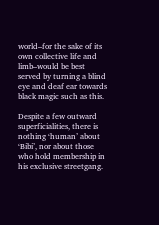world–for the sake of its own collective life and limb–would be best served by turning a blind eye and deaf ear towards black magic such as this.

Despite a few outward superficialities, there is nothing ‘human’ about ‘Bibi’, nor about those who hold membership in his exclusive streetgang.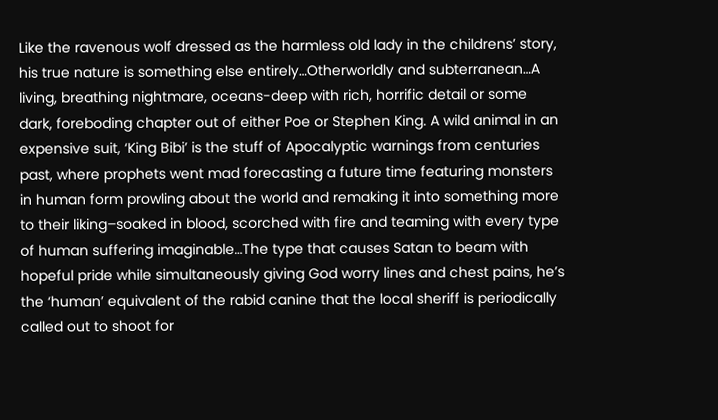Like the ravenous wolf dressed as the harmless old lady in the childrens’ story, his true nature is something else entirely…Otherworldly and subterranean…A living, breathing nightmare, oceans-deep with rich, horrific detail or some dark, foreboding chapter out of either Poe or Stephen King. A wild animal in an expensive suit, ‘King Bibi’ is the stuff of Apocalyptic warnings from centuries past, where prophets went mad forecasting a future time featuring monsters in human form prowling about the world and remaking it into something more to their liking–soaked in blood, scorched with fire and teaming with every type of human suffering imaginable…The type that causes Satan to beam with hopeful pride while simultaneously giving God worry lines and chest pains, he’s the ‘human’ equivalent of the rabid canine that the local sheriff is periodically called out to shoot for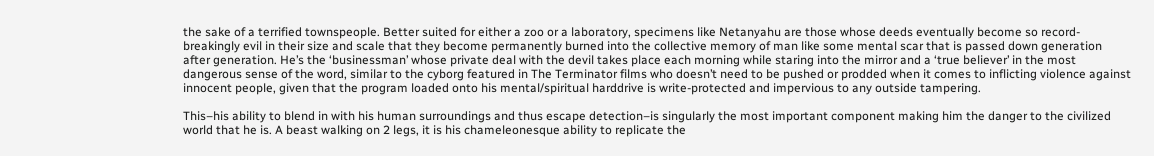the sake of a terrified townspeople. Better suited for either a zoo or a laboratory, specimens like Netanyahu are those whose deeds eventually become so record-breakingly evil in their size and scale that they become permanently burned into the collective memory of man like some mental scar that is passed down generation after generation. He’s the ‘businessman’ whose private deal with the devil takes place each morning while staring into the mirror and a ‘true believer’ in the most dangerous sense of the word, similar to the cyborg featured in The Terminator films who doesn’t need to be pushed or prodded when it comes to inflicting violence against innocent people, given that the program loaded onto his mental/spiritual harddrive is write-protected and impervious to any outside tampering.

This–his ability to blend in with his human surroundings and thus escape detection–is singularly the most important component making him the danger to the civilized world that he is. A beast walking on 2 legs, it is his chameleonesque ability to replicate the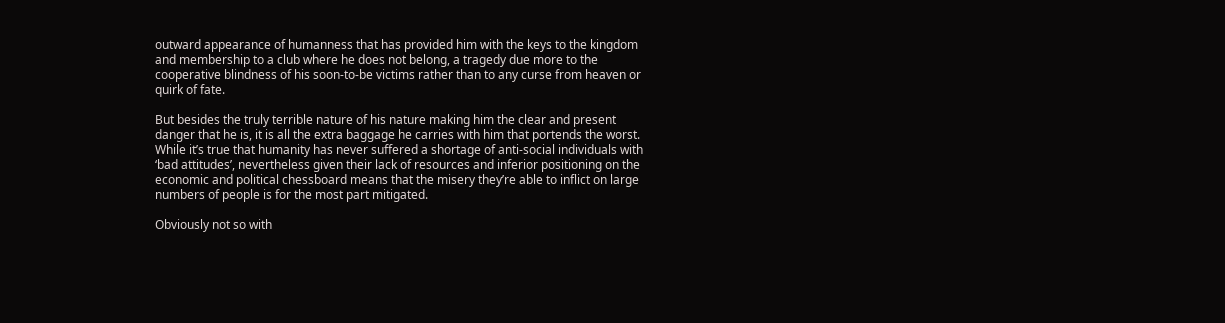outward appearance of humanness that has provided him with the keys to the kingdom and membership to a club where he does not belong, a tragedy due more to the cooperative blindness of his soon-to-be victims rather than to any curse from heaven or quirk of fate.

But besides the truly terrible nature of his nature making him the clear and present danger that he is, it is all the extra baggage he carries with him that portends the worst. While it’s true that humanity has never suffered a shortage of anti-social individuals with ‘bad attitudes’, nevertheless given their lack of resources and inferior positioning on the economic and political chessboard means that the misery they’re able to inflict on large numbers of people is for the most part mitigated.

Obviously not so with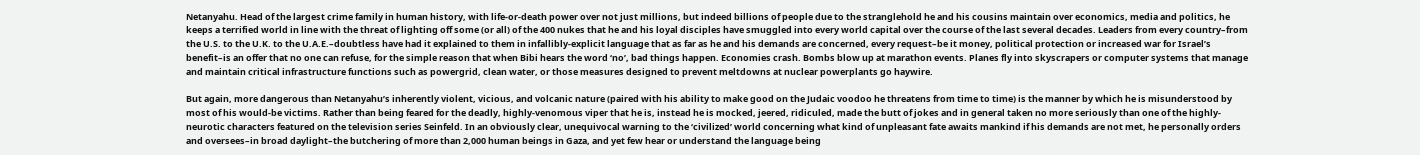Netanyahu. Head of the largest crime family in human history, with life-or-death power over not just millions, but indeed billions of people due to the stranglehold he and his cousins maintain over economics, media and politics, he keeps a terrified world in line with the threat of lighting off some (or all) of the 400 nukes that he and his loyal disciples have smuggled into every world capital over the course of the last several decades. Leaders from every country–from the U.S. to the U.K. to the U.A.E.–doubtless have had it explained to them in infallibly-explicit language that as far as he and his demands are concerned, every request–be it money, political protection or increased war for Israel’s benefit–is an offer that no one can refuse, for the simple reason that when Bibi hears the word ‘no’, bad things happen. Economies crash. Bombs blow up at marathon events. Planes fly into skyscrapers or computer systems that manage and maintain critical infrastructure functions such as powergrid, clean water, or those measures designed to prevent meltdowns at nuclear powerplants go haywire.

But again, more dangerous than Netanyahu’s inherently violent, vicious, and volcanic nature (paired with his ability to make good on the Judaic voodoo he threatens from time to time) is the manner by which he is misunderstood by most of his would-be victims. Rather than being feared for the deadly, highly-venomous viper that he is, instead he is mocked, jeered, ridiculed, made the butt of jokes and in general taken no more seriously than one of the highly-neurotic characters featured on the television series Seinfeld. In an obviously clear, unequivocal warning to the ‘civilized’ world concerning what kind of unpleasant fate awaits mankind if his demands are not met, he personally orders and oversees–in broad daylight–the butchering of more than 2,000 human beings in Gaza, and yet few hear or understand the language being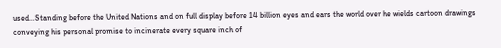used…Standing before the United Nations and on full display before 14 billion eyes and ears the world over he wields cartoon drawings conveying his personal promise to incinerate every square inch of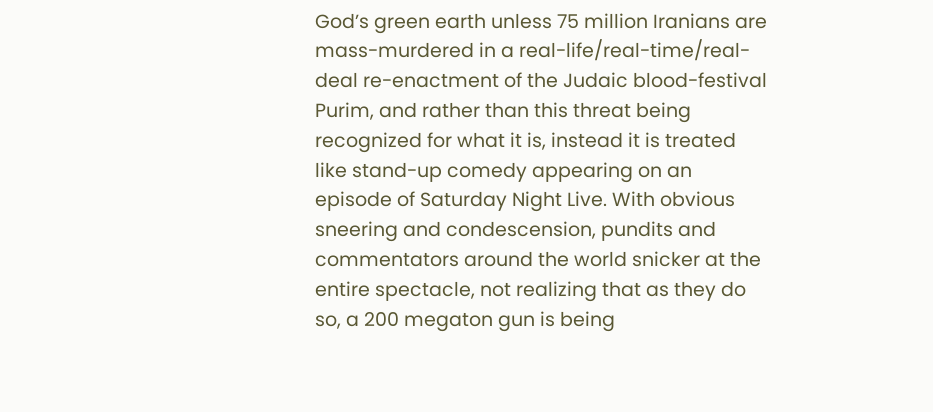God’s green earth unless 75 million Iranians are mass-murdered in a real-life/real-time/real-deal re-enactment of the Judaic blood-festival Purim, and rather than this threat being recognized for what it is, instead it is treated like stand-up comedy appearing on an episode of Saturday Night Live. With obvious sneering and condescension, pundits and commentators around the world snicker at the entire spectacle, not realizing that as they do so, a 200 megaton gun is being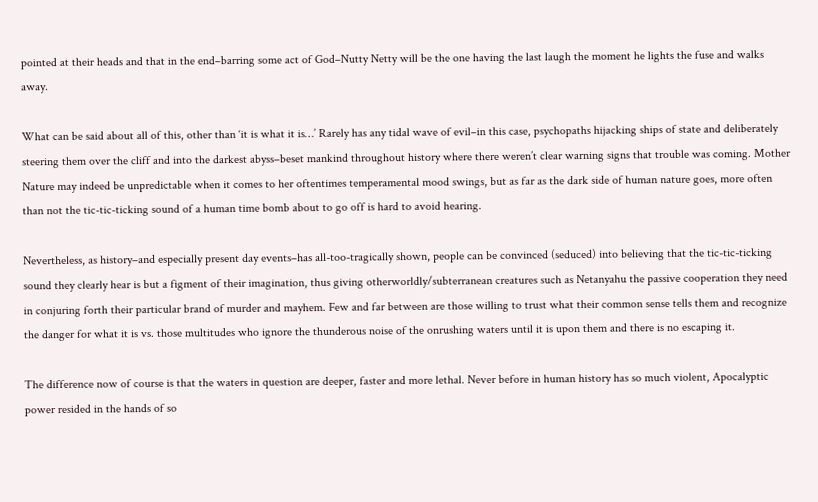pointed at their heads and that in the end–barring some act of God–Nutty Netty will be the one having the last laugh the moment he lights the fuse and walks away.

What can be said about all of this, other than ‘it is what it is…’ Rarely has any tidal wave of evil–in this case, psychopaths hijacking ships of state and deliberately steering them over the cliff and into the darkest abyss–beset mankind throughout history where there weren’t clear warning signs that trouble was coming. Mother Nature may indeed be unpredictable when it comes to her oftentimes temperamental mood swings, but as far as the dark side of human nature goes, more often than not the tic-tic-ticking sound of a human time bomb about to go off is hard to avoid hearing.

Nevertheless, as history–and especially present day events–has all-too-tragically shown, people can be convinced (seduced) into believing that the tic-tic-ticking sound they clearly hear is but a figment of their imagination, thus giving otherworldly/subterranean creatures such as Netanyahu the passive cooperation they need in conjuring forth their particular brand of murder and mayhem. Few and far between are those willing to trust what their common sense tells them and recognize the danger for what it is vs. those multitudes who ignore the thunderous noise of the onrushing waters until it is upon them and there is no escaping it.

The difference now of course is that the waters in question are deeper, faster and more lethal. Never before in human history has so much violent, Apocalyptic power resided in the hands of so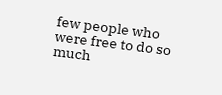few people who were free to do so much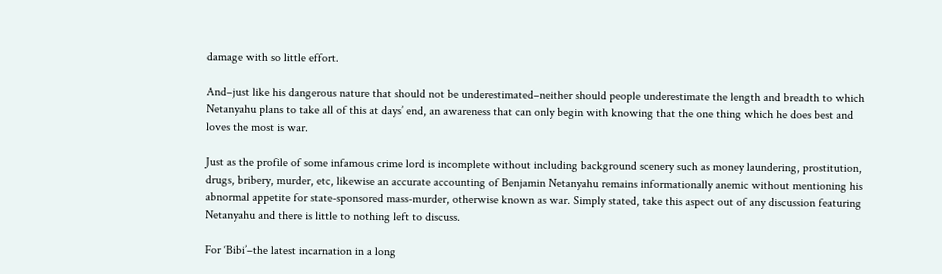damage with so little effort.

And–just like his dangerous nature that should not be underestimated–neither should people underestimate the length and breadth to which Netanyahu plans to take all of this at days’ end, an awareness that can only begin with knowing that the one thing which he does best and loves the most is war.

Just as the profile of some infamous crime lord is incomplete without including background scenery such as money laundering, prostitution, drugs, bribery, murder, etc, likewise an accurate accounting of Benjamin Netanyahu remains informationally anemic without mentioning his abnormal appetite for state-sponsored mass-murder, otherwise known as war. Simply stated, take this aspect out of any discussion featuring Netanyahu and there is little to nothing left to discuss.

For ‘Bibi’–the latest incarnation in a long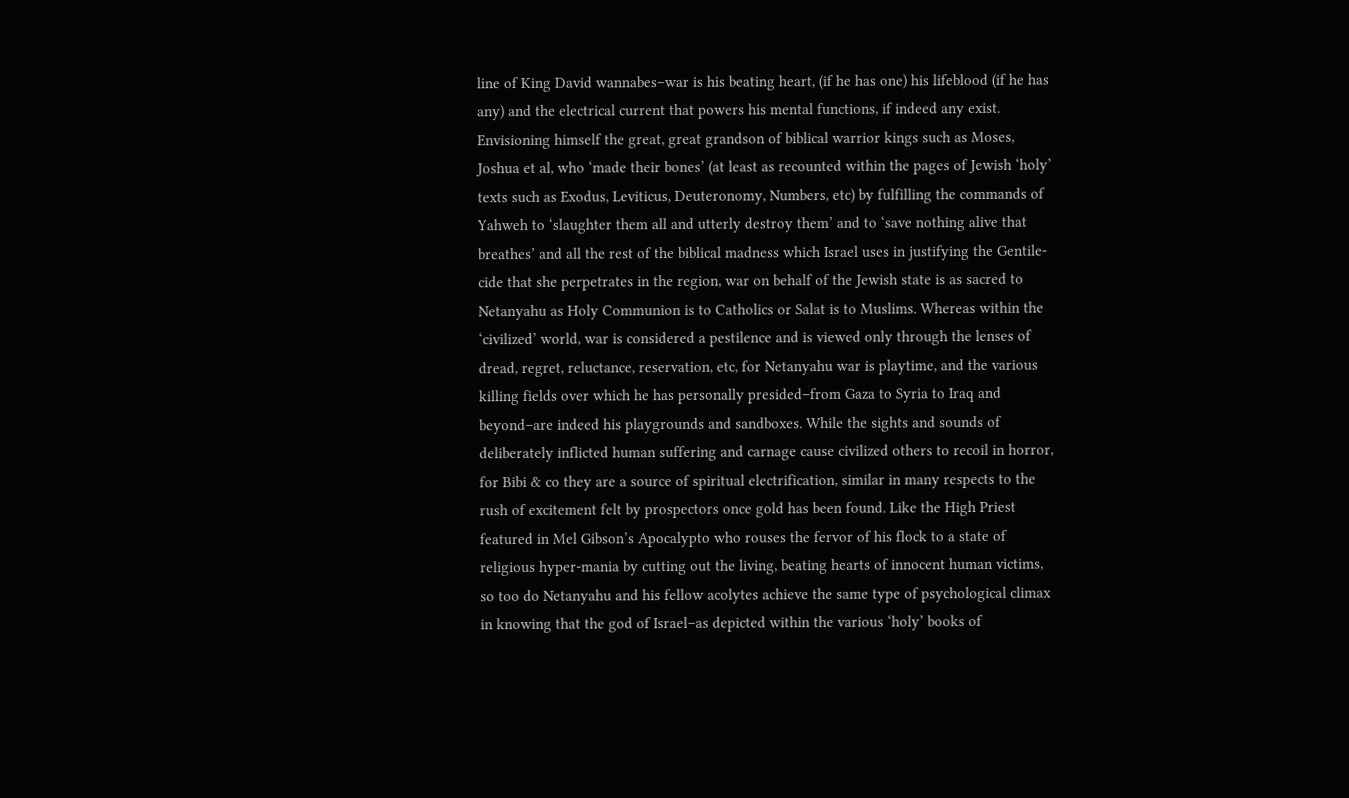line of King David wannabes–war is his beating heart, (if he has one) his lifeblood (if he has any) and the electrical current that powers his mental functions, if indeed any exist. Envisioning himself the great, great grandson of biblical warrior kings such as Moses, Joshua et al, who ‘made their bones’ (at least as recounted within the pages of Jewish ‘holy’ texts such as Exodus, Leviticus, Deuteronomy, Numbers, etc) by fulfilling the commands of Yahweh to ‘slaughter them all and utterly destroy them’ and to ‘save nothing alive that breathes’ and all the rest of the biblical madness which Israel uses in justifying the Gentile-cide that she perpetrates in the region, war on behalf of the Jewish state is as sacred to Netanyahu as Holy Communion is to Catholics or Salat is to Muslims. Whereas within the ‘civilized’ world, war is considered a pestilence and is viewed only through the lenses of dread, regret, reluctance, reservation, etc, for Netanyahu war is playtime, and the various killing fields over which he has personally presided–from Gaza to Syria to Iraq and beyond–are indeed his playgrounds and sandboxes. While the sights and sounds of deliberately inflicted human suffering and carnage cause civilized others to recoil in horror, for Bibi & co they are a source of spiritual electrification, similar in many respects to the rush of excitement felt by prospectors once gold has been found. Like the High Priest featured in Mel Gibson’s Apocalypto who rouses the fervor of his flock to a state of religious hyper-mania by cutting out the living, beating hearts of innocent human victims, so too do Netanyahu and his fellow acolytes achieve the same type of psychological climax in knowing that the god of Israel–as depicted within the various ‘holy’ books of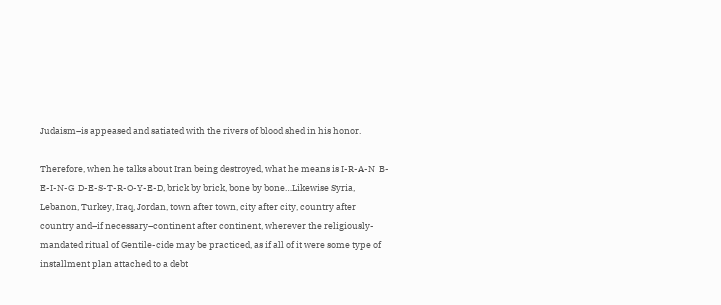Judaism–is appeased and satiated with the rivers of blood shed in his honor.

Therefore, when he talks about Iran being destroyed, what he means is I-R-A-N  B-E-I-N-G  D-E-S-T-R-O-Y-E-D, brick by brick, bone by bone…Likewise Syria, Lebanon, Turkey, Iraq, Jordan, town after town, city after city, country after country and–if necessary–continent after continent, wherever the religiously-mandated ritual of Gentile-cide may be practiced, as if all of it were some type of installment plan attached to a debt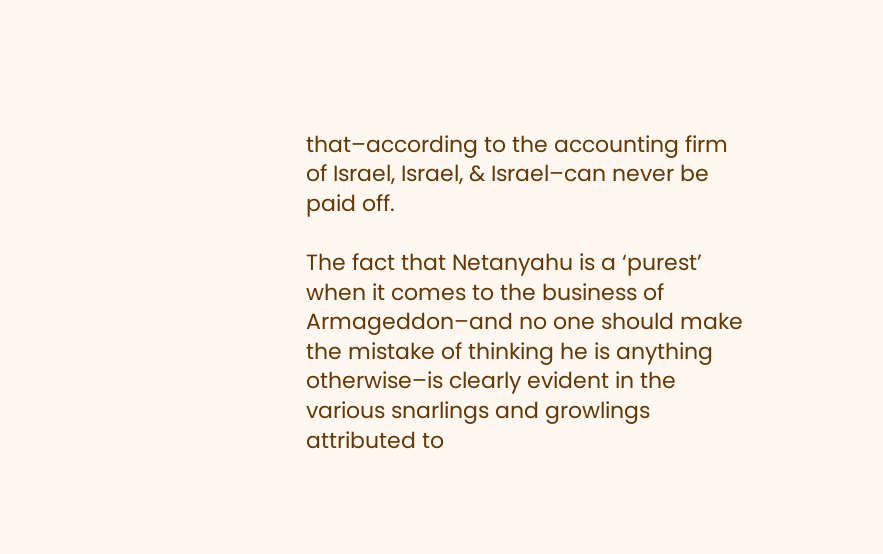that–according to the accounting firm of Israel, Israel, & Israel–can never be paid off.

The fact that Netanyahu is a ‘purest’ when it comes to the business of Armageddon–and no one should make the mistake of thinking he is anything otherwise–is clearly evident in the various snarlings and growlings attributed to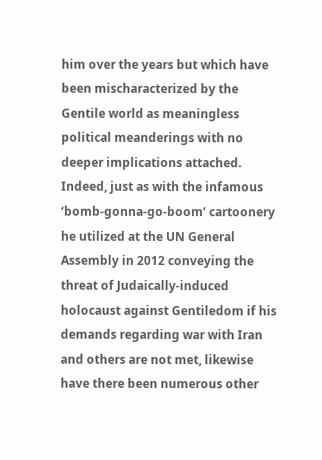him over the years but which have been mischaracterized by the Gentile world as meaningless political meanderings with no deeper implications attached. Indeed, just as with the infamous ‘bomb-gonna-go-boom’ cartoonery he utilized at the UN General Assembly in 2012 conveying the threat of Judaically-induced holocaust against Gentiledom if his demands regarding war with Iran and others are not met, likewise have there been numerous other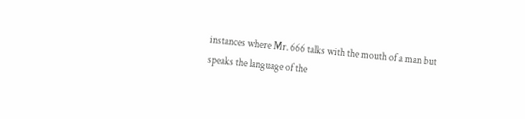instances where Mr. 666 talks with the mouth of a man but speaks the language of the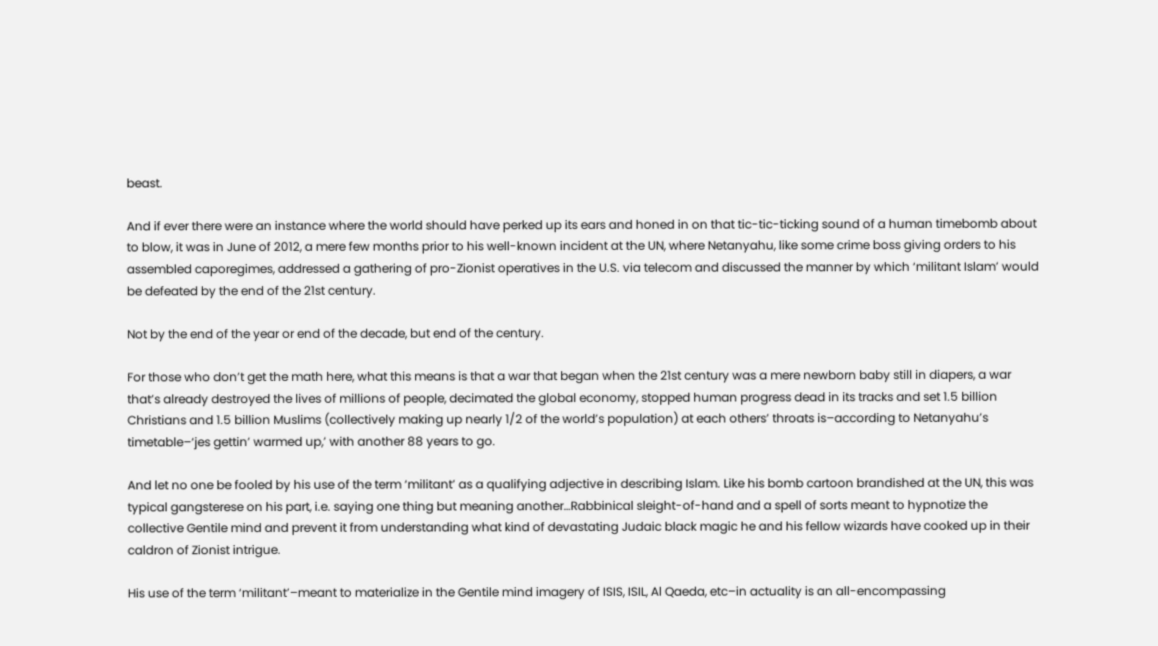beast.

And if ever there were an instance where the world should have perked up its ears and honed in on that tic-tic-ticking sound of a human timebomb about to blow, it was in June of 2012, a mere few months prior to his well-known incident at the UN, where Netanyahu, like some crime boss giving orders to his assembled caporegimes, addressed a gathering of pro-Zionist operatives in the U.S. via telecom and discussed the manner by which ‘militant Islam’ would be defeated by the end of the 21st century.

Not by the end of the year or end of the decade, but end of the century.

For those who don’t get the math here, what this means is that a war that began when the 21st century was a mere newborn baby still in diapers, a war that’s already destroyed the lives of millions of people, decimated the global economy, stopped human progress dead in its tracks and set 1.5 billion Christians and 1.5 billion Muslims (collectively making up nearly 1/2 of the world’s population) at each others’ throats is–according to Netanyahu’s timetable–‘jes gettin’ warmed up,’ with another 88 years to go.

And let no one be fooled by his use of the term ‘militant’ as a qualifying adjective in describing Islam. Like his bomb cartoon brandished at the UN, this was typical gangsterese on his part, i.e. saying one thing but meaning another…Rabbinical sleight-of-hand and a spell of sorts meant to hypnotize the collective Gentile mind and prevent it from understanding what kind of devastating Judaic black magic he and his fellow wizards have cooked up in their caldron of Zionist intrigue.

His use of the term ‘militant’–meant to materialize in the Gentile mind imagery of ISIS, ISIL, Al Qaeda, etc–in actuality is an all-encompassing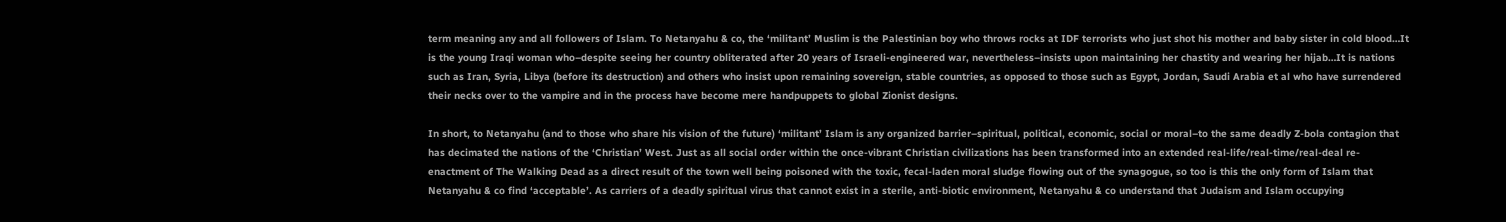term meaning any and all followers of Islam. To Netanyahu & co, the ‘militant’ Muslim is the Palestinian boy who throws rocks at IDF terrorists who just shot his mother and baby sister in cold blood…It is the young Iraqi woman who–despite seeing her country obliterated after 20 years of Israeli-engineered war, nevertheless–insists upon maintaining her chastity and wearing her hijab…It is nations such as Iran, Syria, Libya (before its destruction) and others who insist upon remaining sovereign, stable countries, as opposed to those such as Egypt, Jordan, Saudi Arabia et al who have surrendered their necks over to the vampire and in the process have become mere handpuppets to global Zionist designs.

In short, to Netanyahu (and to those who share his vision of the future) ‘militant’ Islam is any organized barrier–spiritual, political, economic, social or moral–to the same deadly Z-bola contagion that has decimated the nations of the ‘Christian’ West. Just as all social order within the once-vibrant Christian civilizations has been transformed into an extended real-life/real-time/real-deal re-enactment of The Walking Dead as a direct result of the town well being poisoned with the toxic, fecal-laden moral sludge flowing out of the synagogue, so too is this the only form of Islam that Netanyahu & co find ‘acceptable’. As carriers of a deadly spiritual virus that cannot exist in a sterile, anti-biotic environment, Netanyahu & co understand that Judaism and Islam occupying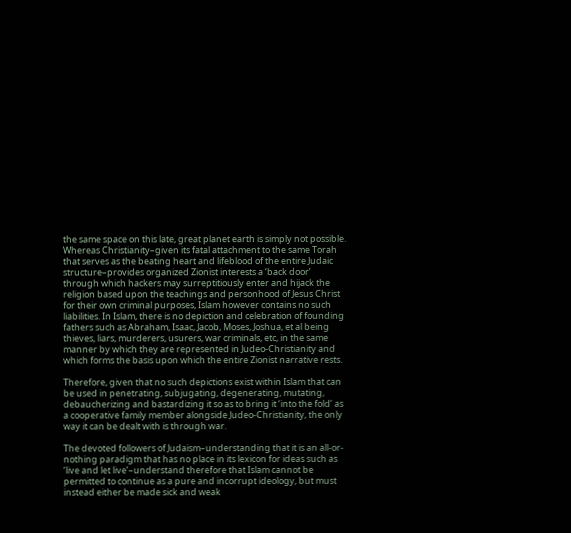the same space on this late, great planet earth is simply not possible. Whereas Christianity–given its fatal attachment to the same Torah that serves as the beating heart and lifeblood of the entire Judaic structure–provides organized Zionist interests a ‘back door’ through which hackers may surreptitiously enter and hijack the religion based upon the teachings and personhood of Jesus Christ for their own criminal purposes, Islam however contains no such liabilities. In Islam, there is no depiction and celebration of founding fathers such as Abraham, Isaac, Jacob, Moses, Joshua, et al being thieves, liars, murderers, usurers, war criminals, etc, in the same manner by which they are represented in Judeo-Christianity and which forms the basis upon which the entire Zionist narrative rests.

Therefore, given that no such depictions exist within Islam that can be used in penetrating, subjugating, degenerating, mutating, debaucherizing and bastardizing it so as to bring it ‘into the fold’ as a cooperative family member alongside Judeo-Christianity, the only way it can be dealt with is through war.

The devoted followers of Judaism–understanding that it is an all-or-nothing paradigm that has no place in its lexicon for ideas such as ‘live and let live’–understand therefore that Islam cannot be permitted to continue as a pure and incorrupt ideology, but must instead either be made sick and weak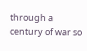through a century of war so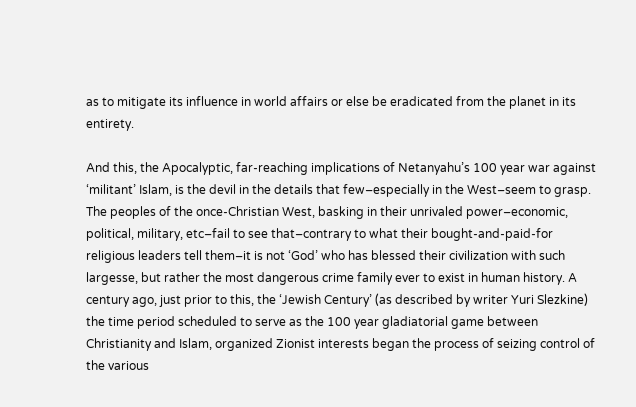as to mitigate its influence in world affairs or else be eradicated from the planet in its entirety.

And this, the Apocalyptic, far-reaching implications of Netanyahu’s 100 year war against ‘militant’ Islam, is the devil in the details that few–especially in the West–seem to grasp. The peoples of the once-Christian West, basking in their unrivaled power–economic, political, military, etc–fail to see that–contrary to what their bought-and-paid-for religious leaders tell them–it is not ‘God’ who has blessed their civilization with such largesse, but rather the most dangerous crime family ever to exist in human history. A century ago, just prior to this, the ‘Jewish Century’ (as described by writer Yuri Slezkine) the time period scheduled to serve as the 100 year gladiatorial game between Christianity and Islam, organized Zionist interests began the process of seizing control of the various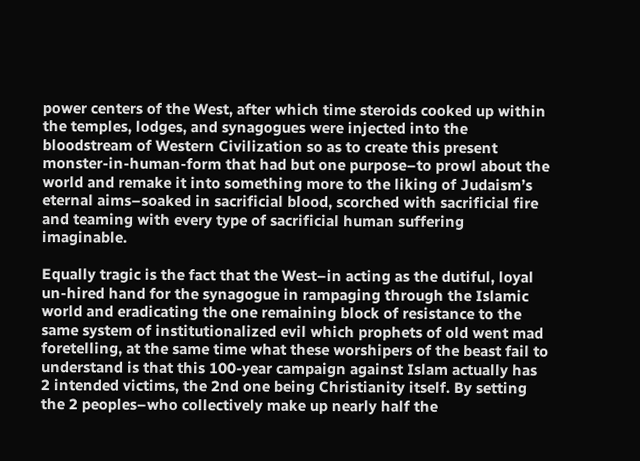power centers of the West, after which time steroids cooked up within the temples, lodges, and synagogues were injected into the bloodstream of Western Civilization so as to create this present monster-in-human-form that had but one purpose–to prowl about the world and remake it into something more to the liking of Judaism’s eternal aims–soaked in sacrificial blood, scorched with sacrificial fire and teaming with every type of sacrificial human suffering imaginable.

Equally tragic is the fact that the West–in acting as the dutiful, loyal un-hired hand for the synagogue in rampaging through the Islamic world and eradicating the one remaining block of resistance to the same system of institutionalized evil which prophets of old went mad foretelling, at the same time what these worshipers of the beast fail to understand is that this 100-year campaign against Islam actually has 2 intended victims, the 2nd one being Christianity itself. By setting the 2 peoples–who collectively make up nearly half the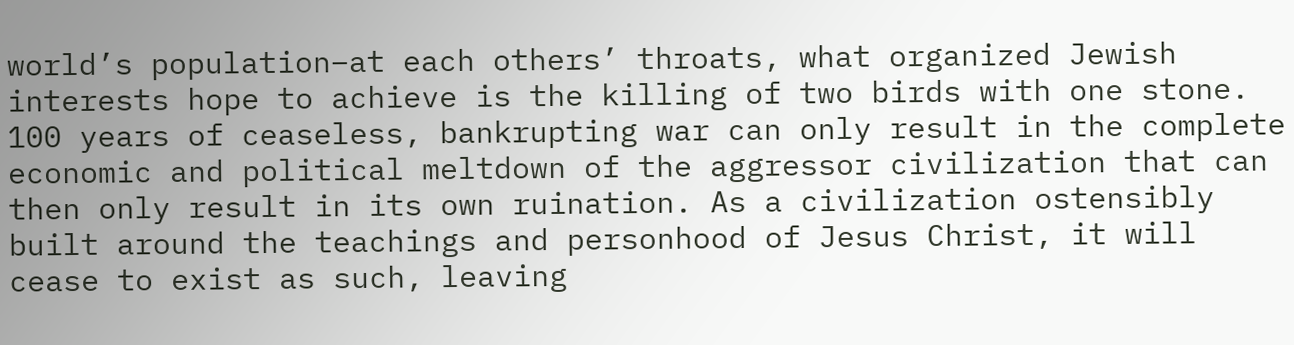world’s population–at each others’ throats, what organized Jewish interests hope to achieve is the killing of two birds with one stone. 100 years of ceaseless, bankrupting war can only result in the complete economic and political meltdown of the aggressor civilization that can then only result in its own ruination. As a civilization ostensibly built around the teachings and personhood of Jesus Christ, it will cease to exist as such, leaving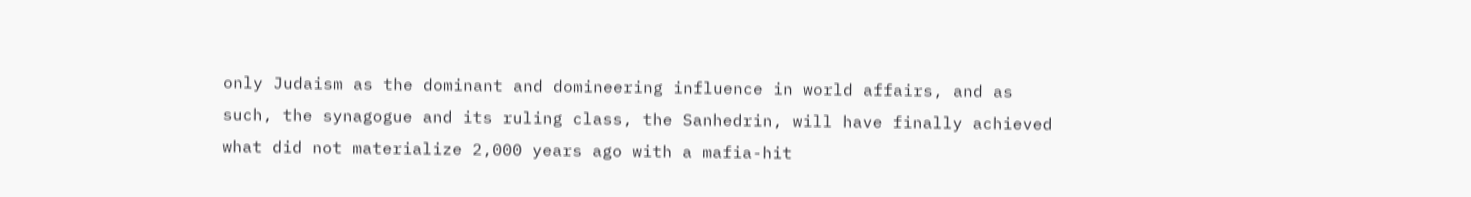only Judaism as the dominant and domineering influence in world affairs, and as such, the synagogue and its ruling class, the Sanhedrin, will have finally achieved what did not materialize 2,000 years ago with a mafia-hit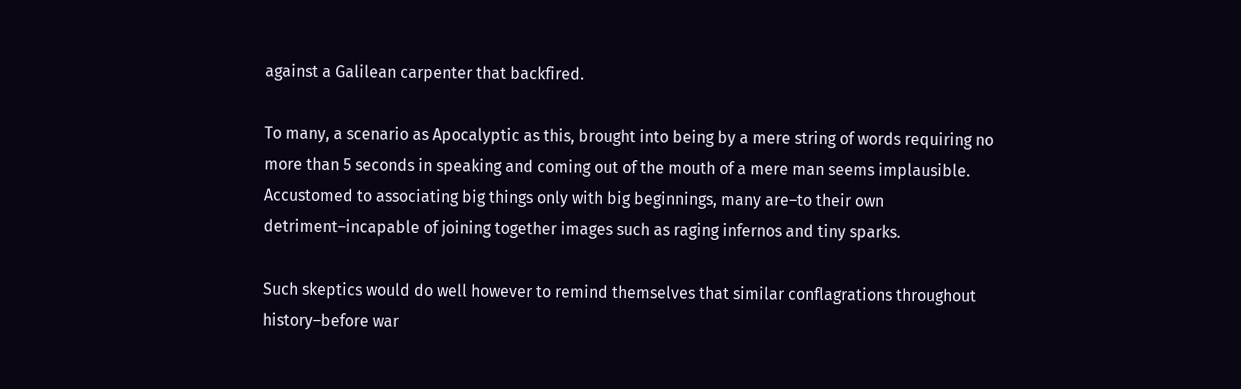against a Galilean carpenter that backfired.

To many, a scenario as Apocalyptic as this, brought into being by a mere string of words requiring no more than 5 seconds in speaking and coming out of the mouth of a mere man seems implausible. Accustomed to associating big things only with big beginnings, many are–to their own detriment–incapable of joining together images such as raging infernos and tiny sparks.

Such skeptics would do well however to remind themselves that similar conflagrations throughout history–before war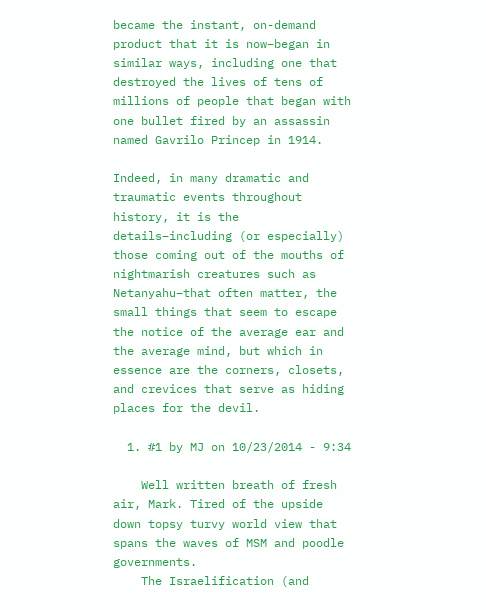became the instant, on-demand product that it is now–began in similar ways, including one that destroyed the lives of tens of millions of people that began with one bullet fired by an assassin named Gavrilo Princep in 1914.

Indeed, in many dramatic and traumatic events throughout history, it is the details–including (or especially) those coming out of the mouths of nightmarish creatures such as Netanyahu–that often matter, the small things that seem to escape the notice of the average ear and the average mind, but which in essence are the corners, closets, and crevices that serve as hiding places for the devil.

  1. #1 by MJ on 10/23/2014 - 9:34

    Well written breath of fresh air, Mark. Tired of the upside down topsy turvy world view that spans the waves of MSM and poodle governments.
    The Israelification (and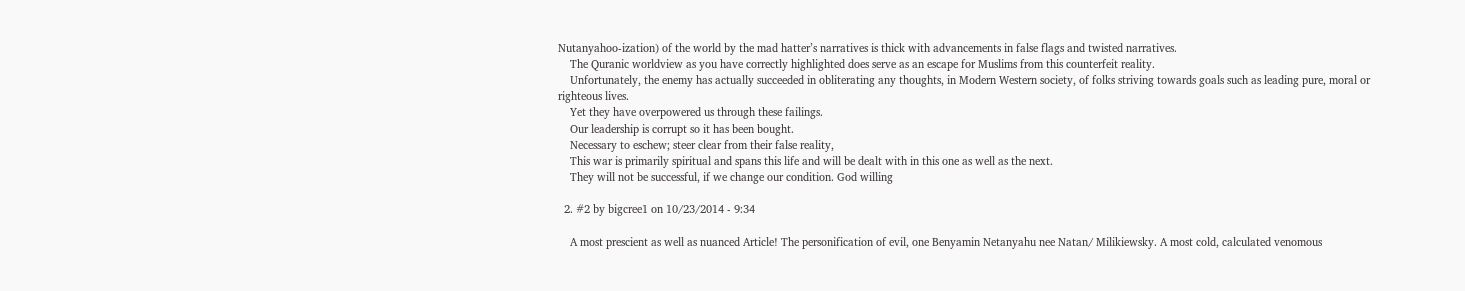Nutanyahoo-ization) of the world by the mad hatter’s narratives is thick with advancements in false flags and twisted narratives.
    The Quranic worldview as you have correctly highlighted does serve as an escape for Muslims from this counterfeit reality.
    Unfortunately, the enemy has actually succeeded in obliterating any thoughts, in Modern Western society, of folks striving towards goals such as leading pure, moral or righteous lives.
    Yet they have overpowered us through these failings.
    Our leadership is corrupt so it has been bought.
    Necessary to eschew; steer clear from their false reality,
    This war is primarily spiritual and spans this life and will be dealt with in this one as well as the next.
    They will not be successful, if we change our condition. God willing

  2. #2 by bigcree1 on 10/23/2014 - 9:34

    A most prescient as well as nuanced Article! The personification of evil, one Benyamin Netanyahu nee Natan/ Milikiewsky. A most cold, calculated venomous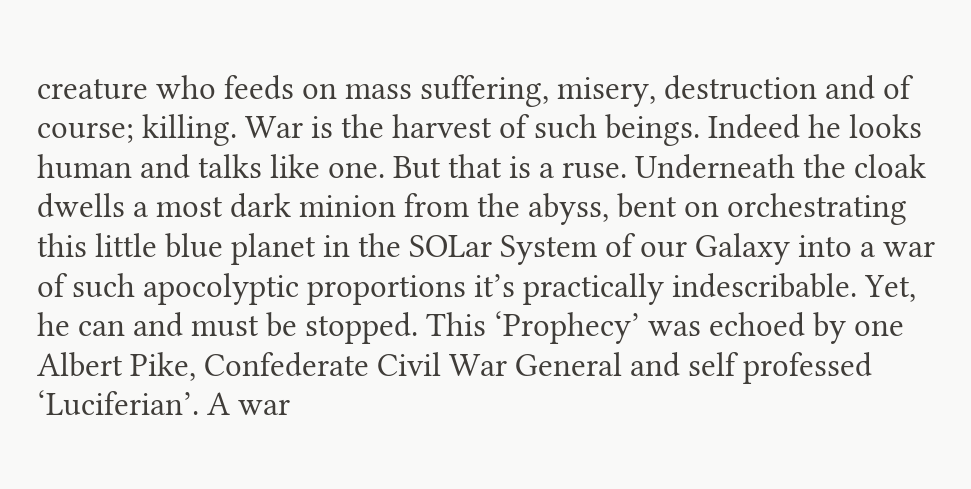creature who feeds on mass suffering, misery, destruction and of course; killing. War is the harvest of such beings. Indeed he looks human and talks like one. But that is a ruse. Underneath the cloak dwells a most dark minion from the abyss, bent on orchestrating this little blue planet in the SOLar System of our Galaxy into a war of such apocolyptic proportions it’s practically indescribable. Yet, he can and must be stopped. This ‘Prophecy’ was echoed by one Albert Pike, Confederate Civil War General and self professed ‘Luciferian’. A war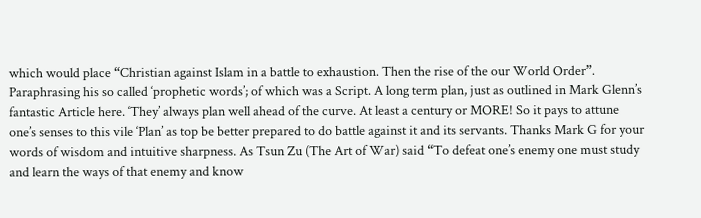which would place “Christian against Islam in a battle to exhaustion. Then the rise of the our World Order”. Paraphrasing his so called ‘prophetic words’; of which was a Script. A long term plan, just as outlined in Mark Glenn’s fantastic Article here. ‘They’ always plan well ahead of the curve. At least a century or MORE! So it pays to attune one’s senses to this vile ‘Plan’ as top be better prepared to do battle against it and its servants. Thanks Mark G for your words of wisdom and intuitive sharpness. As Tsun Zu (The Art of War) said “To defeat one’s enemy one must study and learn the ways of that enemy and know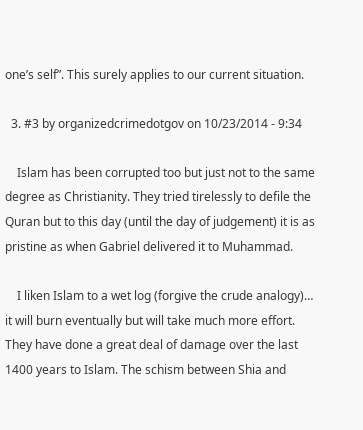one’s self”. This surely applies to our current situation.

  3. #3 by organizedcrimedotgov on 10/23/2014 - 9:34

    Islam has been corrupted too but just not to the same degree as Christianity. They tried tirelessly to defile the Quran but to this day (until the day of judgement) it is as pristine as when Gabriel delivered it to Muhammad.

    I liken Islam to a wet log (forgive the crude analogy)… it will burn eventually but will take much more effort. They have done a great deal of damage over the last 1400 years to Islam. The schism between Shia and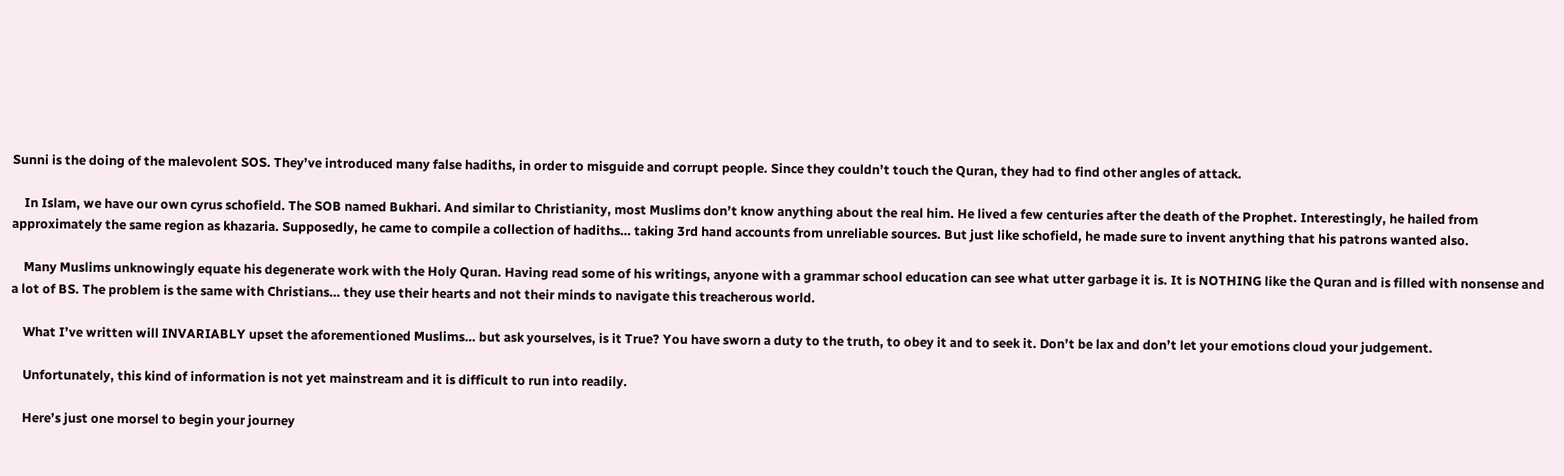Sunni is the doing of the malevolent SOS. They’ve introduced many false hadiths, in order to misguide and corrupt people. Since they couldn’t touch the Quran, they had to find other angles of attack.

    In Islam, we have our own cyrus schofield. The SOB named Bukhari. And similar to Christianity, most Muslims don’t know anything about the real him. He lived a few centuries after the death of the Prophet. Interestingly, he hailed from approximately the same region as khazaria. Supposedly, he came to compile a collection of hadiths… taking 3rd hand accounts from unreliable sources. But just like schofield, he made sure to invent anything that his patrons wanted also.

    Many Muslims unknowingly equate his degenerate work with the Holy Quran. Having read some of his writings, anyone with a grammar school education can see what utter garbage it is. It is NOTHING like the Quran and is filled with nonsense and a lot of BS. The problem is the same with Christians… they use their hearts and not their minds to navigate this treacherous world.

    What I’ve written will INVARIABLY upset the aforementioned Muslims… but ask yourselves, is it True? You have sworn a duty to the truth, to obey it and to seek it. Don’t be lax and don’t let your emotions cloud your judgement.

    Unfortunately, this kind of information is not yet mainstream and it is difficult to run into readily.

    Here’s just one morsel to begin your journey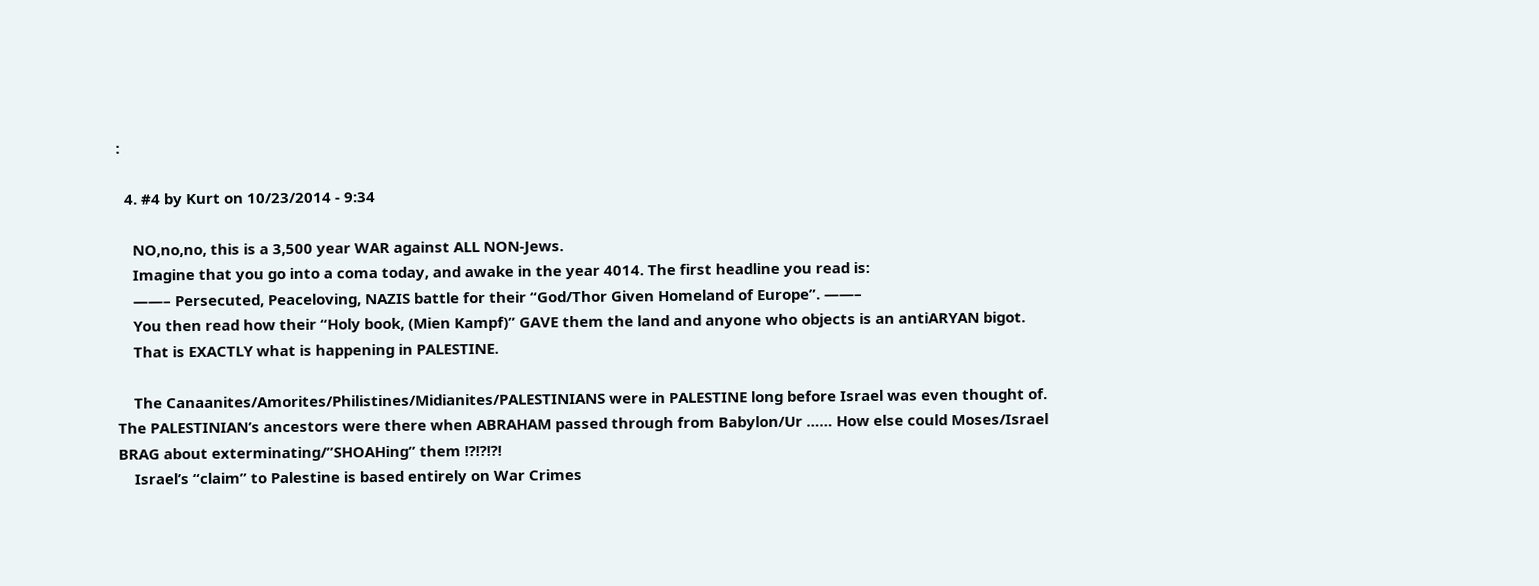:

  4. #4 by Kurt on 10/23/2014 - 9:34

    NO,no,no, this is a 3,500 year WAR against ALL NON-Jews.
    Imagine that you go into a coma today, and awake in the year 4014. The first headline you read is:
    ——– Persecuted, Peaceloving, NAZIS battle for their “God/Thor Given Homeland of Europe”. ——–
    You then read how their “Holy book, (Mien Kampf)” GAVE them the land and anyone who objects is an antiARYAN bigot.
    That is EXACTLY what is happening in PALESTINE.

    The Canaanites/Amorites/Philistines/Midianites/PALESTINIANS were in PALESTINE long before Israel was even thought of. The PALESTINIAN’s ancestors were there when ABRAHAM passed through from Babylon/Ur …… How else could Moses/Israel BRAG about exterminating/”SHOAHing” them !?!?!?!
    Israel’s “claim” to Palestine is based entirely on War Crimes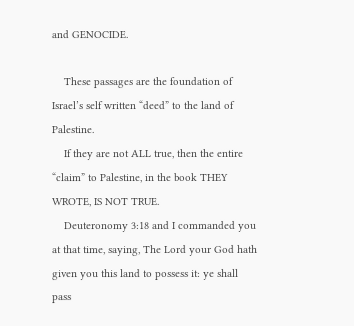and GENOCIDE.

    These passages are the foundation of Israel’s self written “deed” to the land of Palestine.
    If they are not ALL true, then the entire “claim” to Palestine, in the book THEY WROTE, IS NOT TRUE.
    Deuteronomy 3:18 and I commanded you at that time, saying, The Lord your God hath given you this land to possess it: ye shall pass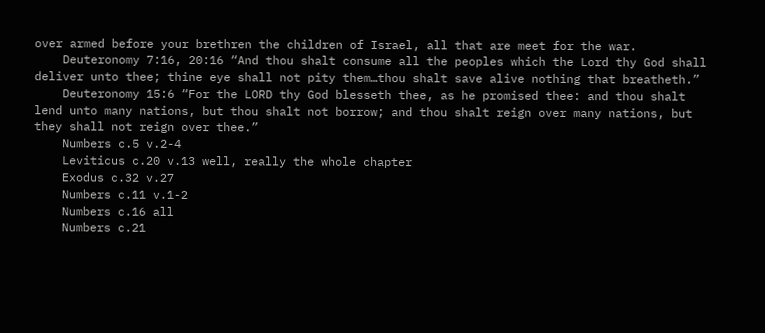over armed before your brethren the children of Israel, all that are meet for the war.
    Deuteronomy 7:16, 20:16 “And thou shalt consume all the peoples which the Lord thy God shall deliver unto thee; thine eye shall not pity them…thou shalt save alive nothing that breatheth.”
    Deuteronomy 15:6 “For the LORD thy God blesseth thee, as he promised thee: and thou shalt lend unto many nations, but thou shalt not borrow; and thou shalt reign over many nations, but they shall not reign over thee.”
    Numbers c.5 v.2-4
    Leviticus c.20 v.13 well, really the whole chapter
    Exodus c.32 v.27
    Numbers c.11 v.1-2
    Numbers c.16 all
    Numbers c.21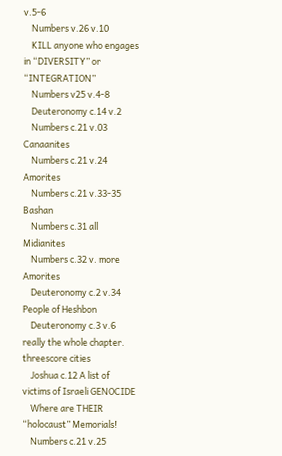v.5-6
    Numbers v.26 v.10
    KILL anyone who engages in “DIVERSITY” or “INTEGRATION”
    Numbers v25 v.4-8
    Deuteronomy c.14 v.2
    Numbers c.21 v.03 Canaanites
    Numbers c.21 v.24 Amorites
    Numbers c.21 v.33-35 Bashan
    Numbers c.31 all Midianites
    Numbers c.32 v. more Amorites
    Deuteronomy c.2 v.34 People of Heshbon
    Deuteronomy c.3 v.6 really the whole chapter. threescore cities
    Joshua c.12 A list of victims of Israeli GENOCIDE
    Where are THEIR “holocaust” Memorials!
    Numbers c.21 v.25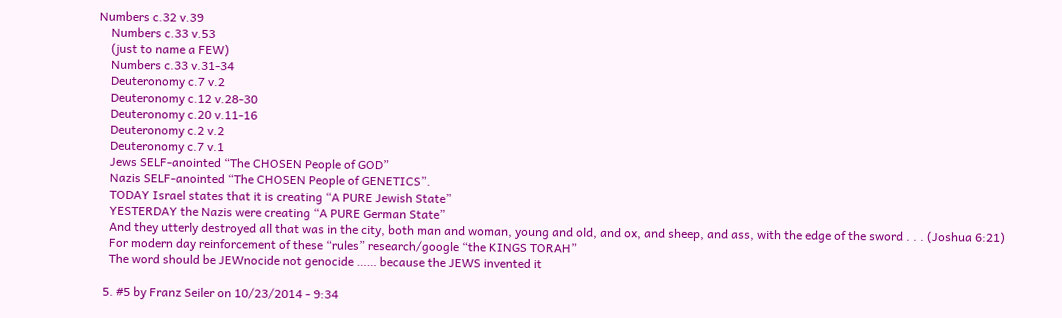Numbers c.32 v.39
    Numbers c.33 v.53
    (just to name a FEW)
    Numbers c.33 v.31-34
    Deuteronomy c.7 v.2
    Deuteronomy c.12 v.28-30
    Deuteronomy c.20 v.11-16
    Deuteronomy c.2 v.2
    Deuteronomy c.7 v.1
    Jews SELF-anointed “The CHOSEN People of GOD”
    Nazis SELF-anointed “The CHOSEN People of GENETICS”.
    TODAY Israel states that it is creating “A PURE Jewish State”
    YESTERDAY the Nazis were creating “A PURE German State”
    And they utterly destroyed all that was in the city, both man and woman, young and old, and ox, and sheep, and ass, with the edge of the sword . . . (Joshua 6:21)
    For modern day reinforcement of these “rules” research/google “the KINGS TORAH”
    The word should be JEWnocide not genocide …… because the JEWS invented it

  5. #5 by Franz Seiler on 10/23/2014 - 9:34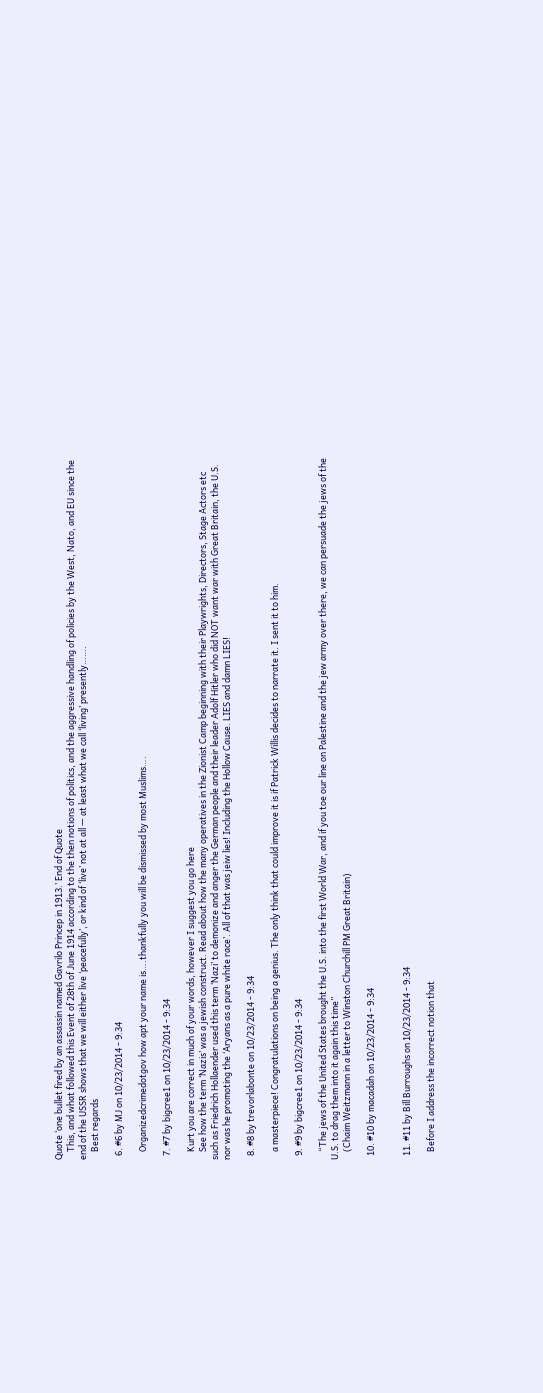Quote ‘one bullet fired by an assassin named Gavrilo Princep in 1913.’ End of Quote
    This, and what followed this Event of 28th of June 1914 according to the then notions of politics, and the aggressive handling of policies by the West, Nato, and EU since the end of the USSR shows that we will either live ‘peacefully’, or kind of ‘live’ not at all — at least what we call ‘living’ presently…….
    Best regards

  6. #6 by MJ on 10/23/2014 - 9:34

    Organizedcrimedotgov how apt your name is….thankfully you will be dismissed by most Muslims….

  7. #7 by bigcree1 on 10/23/2014 - 9:34

    Kurt you are correct in much of your words, however I suggest you go here
    See how the term ‘Nazis’ was a jewish construct. Read about how the many operatives in the Zionist Camp beginning with their Playwrights, Directors, Stage Actors etc such as Friedrich Hollaender used this term ‘Nazi’ to demonize and anger the German people and their leader Adolf Hitler who did NOT want war with Great Britain, the U.S. nor was he promoting the ‘Aryans as a pure white race’. All of that was jeiw lies! Including the Hollow Cause. LIES and damn LIES!

  8. #8 by trevorlabonte on 10/23/2014 - 9:34

    a masterpiece! Congratulations on being a genius. The only think that could improve it is if Patrick Willis decides to narrate it. I sent it to him.

  9. #9 by bigcree1 on 10/23/2014 - 9:34

    “The jews of the United States brought the U.S. into the first World War, and if you toe our line on Palestine and the jew army over there, we can persuade the jews of the U.S. to drag them into it again this time”
    (Chaim Weitzmann in a letter to Winston Churchill PM Great Britain)

  10. #10 by macadah on 10/23/2014 - 9:34


  11. #11 by Bill Burroughs on 10/23/2014 - 9:34

    Before I address the incorrect notion that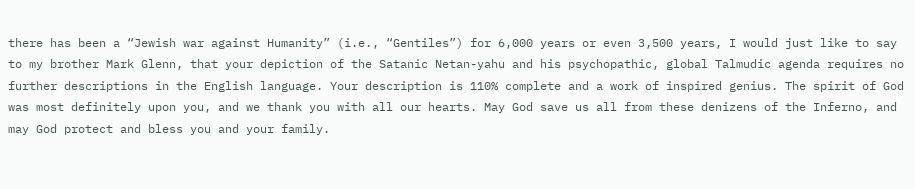there has been a “Jewish war against Humanity” (i.e., “Gentiles”) for 6,000 years or even 3,500 years, I would just like to say to my brother Mark Glenn, that your depiction of the Satanic Netan-yahu and his psychopathic, global Talmudic agenda requires no further descriptions in the English language. Your description is 110% complete and a work of inspired genius. The spirit of God was most definitely upon you, and we thank you with all our hearts. May God save us all from these denizens of the Inferno, and may God protect and bless you and your family.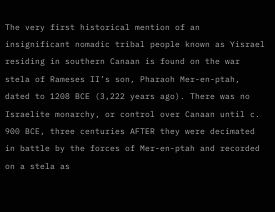The very first historical mention of an insignificant nomadic tribal people known as Yisrael residing in southern Canaan is found on the war stela of Rameses II’s son, Pharaoh Mer-en-ptah, dated to 1208 BCE (3,222 years ago). There was no Israelite monarchy, or control over Canaan until c. 900 BCE, three centuries AFTER they were decimated in battle by the forces of Mer-en-ptah and recorded on a stela as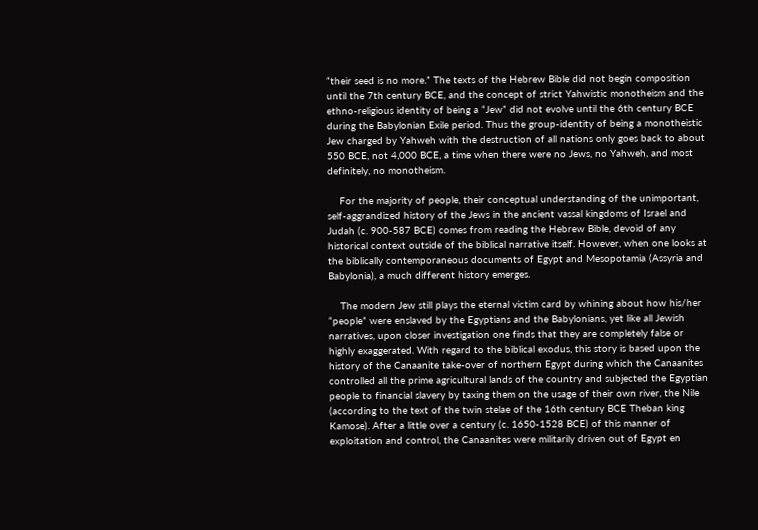“their seed is no more.” The texts of the Hebrew Bible did not begin composition until the 7th century BCE, and the concept of strict Yahwistic monotheism and the ethno-religious identity of being a “Jew” did not evolve until the 6th century BCE during the Babylonian Exile period. Thus the group-identity of being a monotheistic Jew charged by Yahweh with the destruction of all nations only goes back to about 550 BCE, not 4,000 BCE, a time when there were no Jews, no Yahweh, and most definitely, no monotheism.

    For the majority of people, their conceptual understanding of the unimportant, self-aggrandized history of the Jews in the ancient vassal kingdoms of Israel and Judah (c. 900-587 BCE) comes from reading the Hebrew Bible, devoid of any historical context outside of the biblical narrative itself. However, when one looks at the biblically contemporaneous documents of Egypt and Mesopotamia (Assyria and Babylonia), a much different history emerges.

    The modern Jew still plays the eternal victim card by whining about how his/her “people” were enslaved by the Egyptians and the Babylonians, yet like all Jewish narratives, upon closer investigation one finds that they are completely false or highly exaggerated. With regard to the biblical exodus, this story is based upon the history of the Canaanite take-over of northern Egypt during which the Canaanites controlled all the prime agricultural lands of the country and subjected the Egyptian people to financial slavery by taxing them on the usage of their own river, the Nile (according to the text of the twin stelae of the 16th century BCE Theban king Kamose). After a little over a century (c. 1650-1528 BCE) of this manner of exploitation and control, the Canaanites were militarily driven out of Egypt en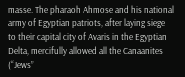masse. The pharaoh Ahmose and his national army of Egyptian patriots, after laying siege to their capital city of Avaris in the Egyptian Delta, mercifully allowed all the Canaanites (“Jews”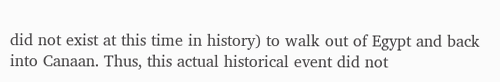did not exist at this time in history) to walk out of Egypt and back into Canaan. Thus, this actual historical event did not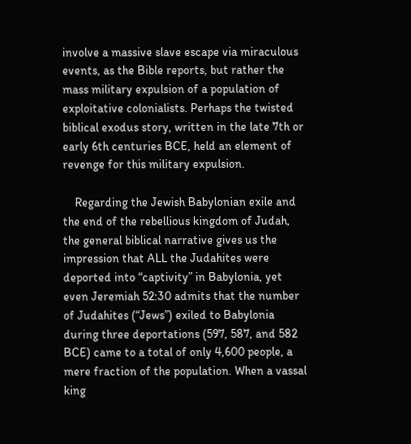involve a massive slave escape via miraculous events, as the Bible reports, but rather the mass military expulsion of a population of exploitative colonialists. Perhaps the twisted biblical exodus story, written in the late 7th or early 6th centuries BCE, held an element of revenge for this military expulsion.

    Regarding the Jewish Babylonian exile and the end of the rebellious kingdom of Judah, the general biblical narrative gives us the impression that ALL the Judahites were deported into “captivity” in Babylonia, yet even Jeremiah 52:30 admits that the number of Judahites (“Jews”) exiled to Babylonia during three deportations (597, 587, and 582 BCE) came to a total of only 4,600 people, a mere fraction of the population. When a vassal king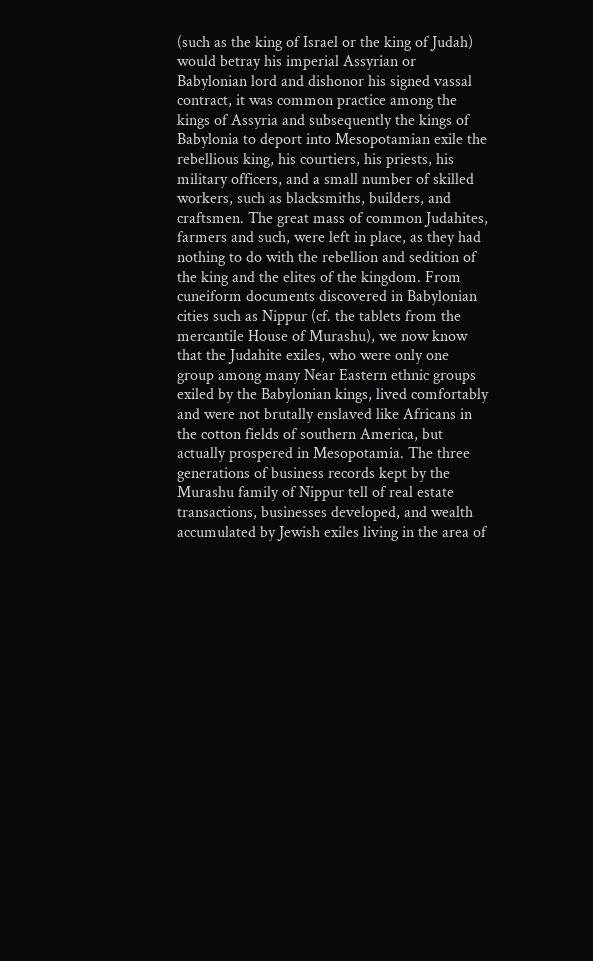(such as the king of Israel or the king of Judah) would betray his imperial Assyrian or Babylonian lord and dishonor his signed vassal contract, it was common practice among the kings of Assyria and subsequently the kings of Babylonia to deport into Mesopotamian exile the rebellious king, his courtiers, his priests, his military officers, and a small number of skilled workers, such as blacksmiths, builders, and craftsmen. The great mass of common Judahites, farmers and such, were left in place, as they had nothing to do with the rebellion and sedition of the king and the elites of the kingdom. From cuneiform documents discovered in Babylonian cities such as Nippur (cf. the tablets from the mercantile House of Murashu), we now know that the Judahite exiles, who were only one group among many Near Eastern ethnic groups exiled by the Babylonian kings, lived comfortably and were not brutally enslaved like Africans in the cotton fields of southern America, but actually prospered in Mesopotamia. The three generations of business records kept by the Murashu family of Nippur tell of real estate transactions, businesses developed, and wealth accumulated by Jewish exiles living in the area of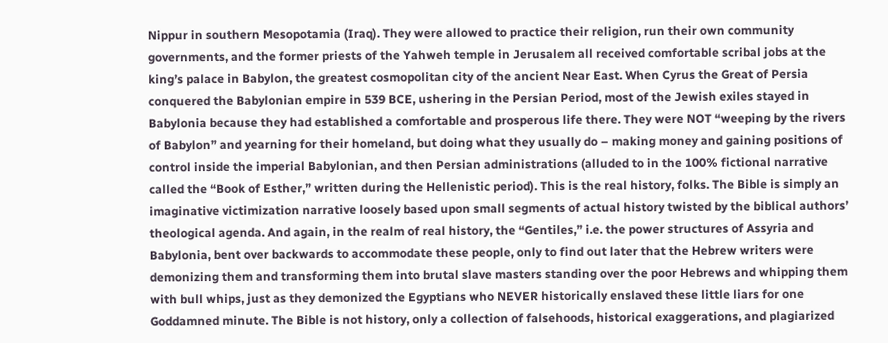Nippur in southern Mesopotamia (Iraq). They were allowed to practice their religion, run their own community governments, and the former priests of the Yahweh temple in Jerusalem all received comfortable scribal jobs at the king’s palace in Babylon, the greatest cosmopolitan city of the ancient Near East. When Cyrus the Great of Persia conquered the Babylonian empire in 539 BCE, ushering in the Persian Period, most of the Jewish exiles stayed in Babylonia because they had established a comfortable and prosperous life there. They were NOT “weeping by the rivers of Babylon” and yearning for their homeland, but doing what they usually do – making money and gaining positions of control inside the imperial Babylonian, and then Persian administrations (alluded to in the 100% fictional narrative called the “Book of Esther,” written during the Hellenistic period). This is the real history, folks. The Bible is simply an imaginative victimization narrative loosely based upon small segments of actual history twisted by the biblical authors’ theological agenda. And again, in the realm of real history, the “Gentiles,” i.e. the power structures of Assyria and Babylonia, bent over backwards to accommodate these people, only to find out later that the Hebrew writers were demonizing them and transforming them into brutal slave masters standing over the poor Hebrews and whipping them with bull whips, just as they demonized the Egyptians who NEVER historically enslaved these little liars for one Goddamned minute. The Bible is not history, only a collection of falsehoods, historical exaggerations, and plagiarized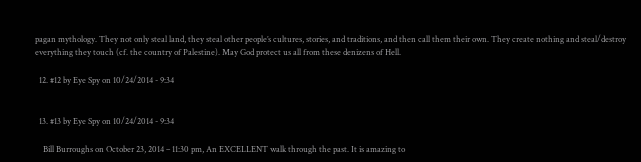pagan mythology. They not only steal land, they steal other people’s cultures, stories, and traditions, and then call them their own. They create nothing and steal/destroy everything they touch (cf. the country of Palestine). May God protect us all from these denizens of Hell.

  12. #12 by Eye Spy on 10/24/2014 - 9:34


  13. #13 by Eye Spy on 10/24/2014 - 9:34

    Bill Burroughs on October 23, 2014 – 11:30 pm, An EXCELLENT walk through the past. It is amazing to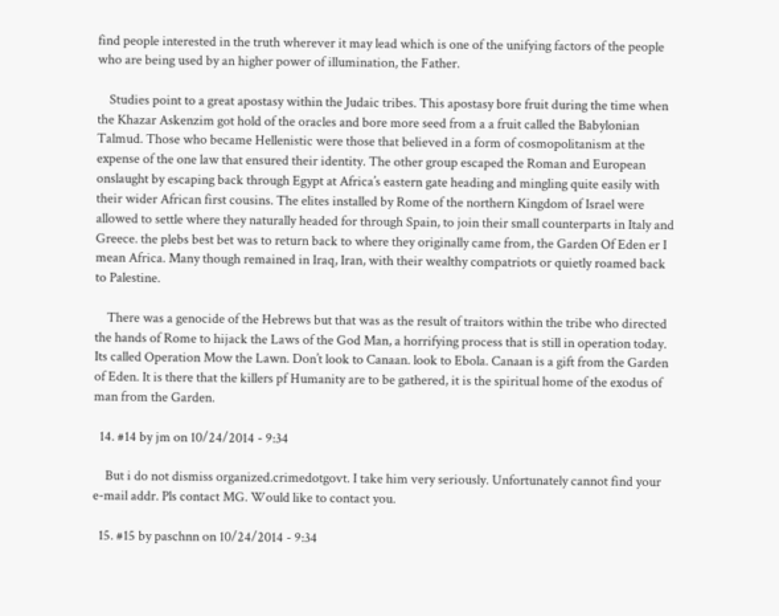find people interested in the truth wherever it may lead which is one of the unifying factors of the people who are being used by an higher power of illumination, the Father.

    Studies point to a great apostasy within the Judaic tribes. This apostasy bore fruit during the time when the Khazar Askenzim got hold of the oracles and bore more seed from a a fruit called the Babylonian Talmud. Those who became Hellenistic were those that believed in a form of cosmopolitanism at the expense of the one law that ensured their identity. The other group escaped the Roman and European onslaught by escaping back through Egypt at Africa’s eastern gate heading and mingling quite easily with their wider African first cousins. The elites installed by Rome of the northern Kingdom of Israel were allowed to settle where they naturally headed for through Spain, to join their small counterparts in Italy and Greece. the plebs best bet was to return back to where they originally came from, the Garden Of Eden er I mean Africa. Many though remained in Iraq, Iran, with their wealthy compatriots or quietly roamed back to Palestine.

    There was a genocide of the Hebrews but that was as the result of traitors within the tribe who directed the hands of Rome to hijack the Laws of the God Man, a horrifying process that is still in operation today. Its called Operation Mow the Lawn. Don’t look to Canaan. look to Ebola. Canaan is a gift from the Garden of Eden. It is there that the killers pf Humanity are to be gathered, it is the spiritual home of the exodus of man from the Garden.

  14. #14 by jm on 10/24/2014 - 9:34

    But i do not dismiss organized.crimedotgovt. I take him very seriously. Unfortunately cannot find your e-mail addr. Pls contact MG. Would like to contact you.

  15. #15 by paschnn on 10/24/2014 - 9:34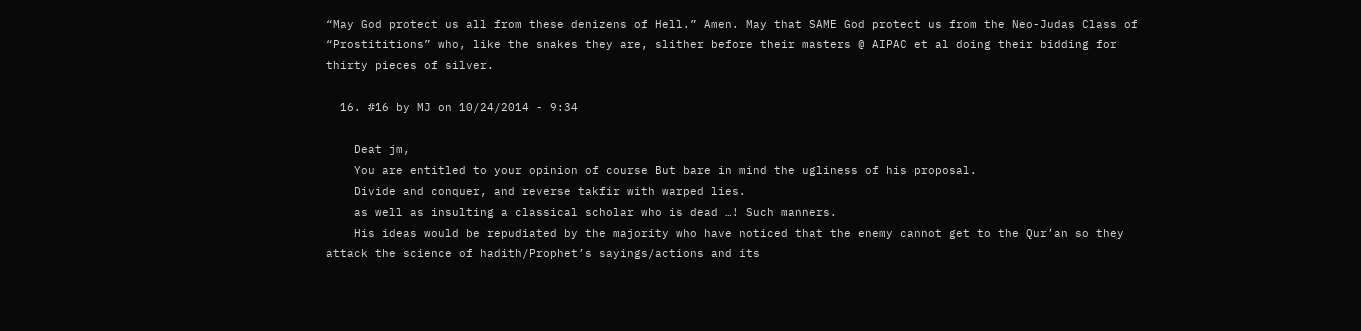“May God protect us all from these denizens of Hell.” Amen. May that SAME God protect us from the Neo-Judas Class of “Prostititions” who, like the snakes they are, slither before their masters @ AIPAC et al doing their bidding for thirty pieces of silver.

  16. #16 by MJ on 10/24/2014 - 9:34

    Deat jm,
    You are entitled to your opinion of course But bare in mind the ugliness of his proposal.
    Divide and conquer, and reverse takfir with warped lies.
    as well as insulting a classical scholar who is dead …! Such manners.
    His ideas would be repudiated by the majority who have noticed that the enemy cannot get to the Qur’an so they attack the science of hadith/Prophet’s sayings/actions and its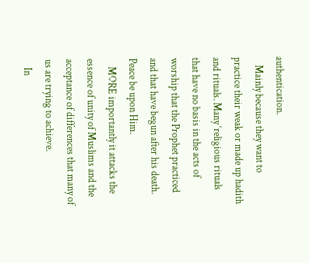authentication.
    Mainly because they want to practice their weak or made up hadith and rituals. Many ‘religious rituals that have no basis in the acts of worship that the Prophet practiced and that have begun after his death. Peace be upon Him.
    MORE importantly it attacks the essence of unity of Muslims and the acceptance of differences that many of us are trying to achieve.
    In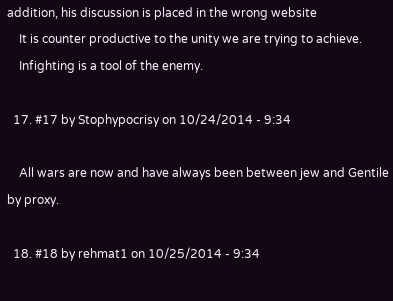addition, his discussion is placed in the wrong website
    It is counter productive to the unity we are trying to achieve.
    Infighting is a tool of the enemy.

  17. #17 by Stophypocrisy on 10/24/2014 - 9:34

    All wars are now and have always been between jew and Gentile by proxy.

  18. #18 by rehmat1 on 10/25/2014 - 9:34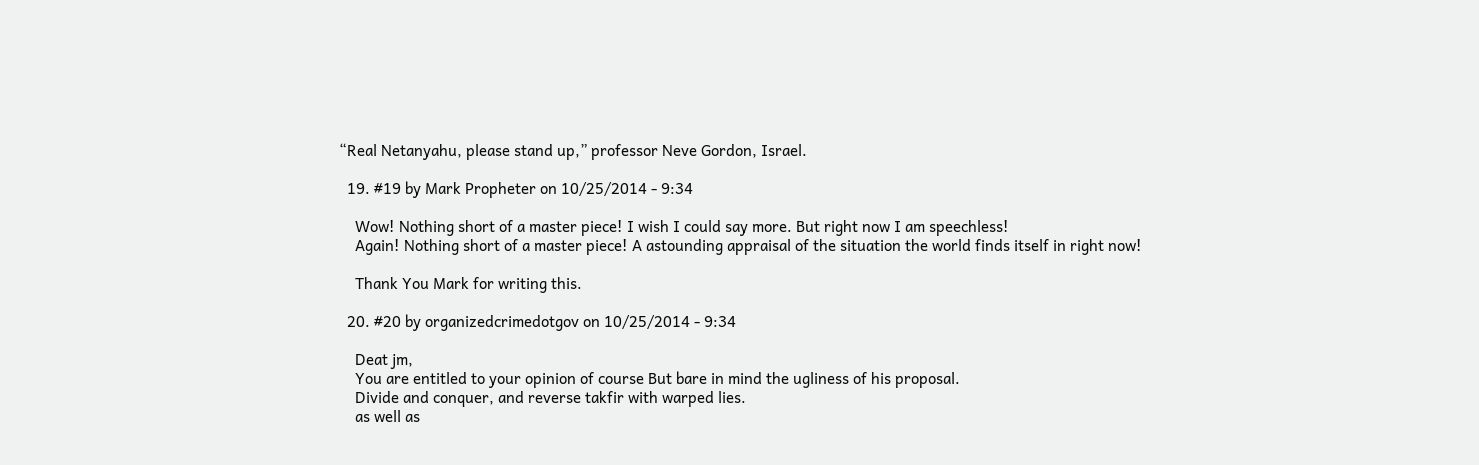“Real Netanyahu, please stand up,” professor Neve Gordon, Israel.

  19. #19 by Mark Propheter on 10/25/2014 - 9:34

    Wow! Nothing short of a master piece! I wish I could say more. But right now I am speechless!
    Again! Nothing short of a master piece! A astounding appraisal of the situation the world finds itself in right now!

    Thank You Mark for writing this.

  20. #20 by organizedcrimedotgov on 10/25/2014 - 9:34

    Deat jm,
    You are entitled to your opinion of course But bare in mind the ugliness of his proposal.
    Divide and conquer, and reverse takfir with warped lies.
    as well as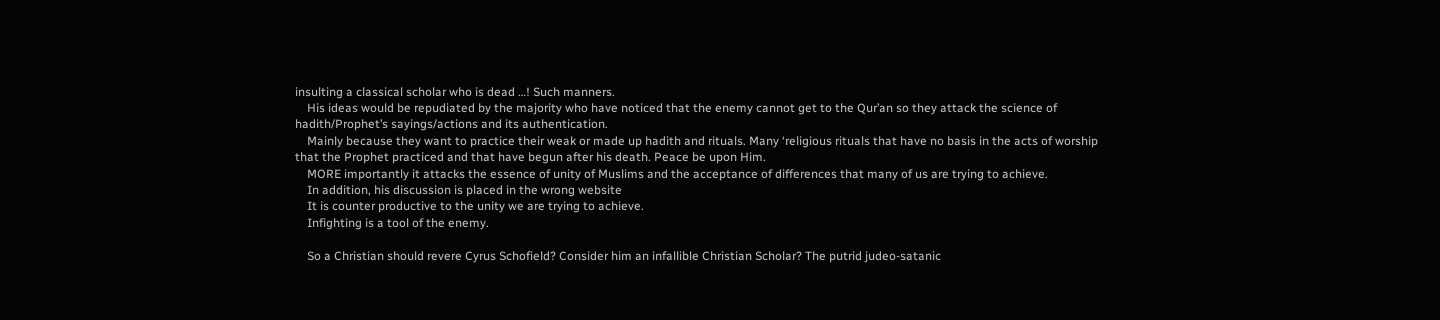insulting a classical scholar who is dead …! Such manners.
    His ideas would be repudiated by the majority who have noticed that the enemy cannot get to the Qur’an so they attack the science of hadith/Prophet’s sayings/actions and its authentication.
    Mainly because they want to practice their weak or made up hadith and rituals. Many ‘religious rituals that have no basis in the acts of worship that the Prophet practiced and that have begun after his death. Peace be upon Him.
    MORE importantly it attacks the essence of unity of Muslims and the acceptance of differences that many of us are trying to achieve.
    In addition, his discussion is placed in the wrong website
    It is counter productive to the unity we are trying to achieve.
    Infighting is a tool of the enemy.

    So a Christian should revere Cyrus Schofield? Consider him an infallible Christian Scholar? The putrid judeo-satanic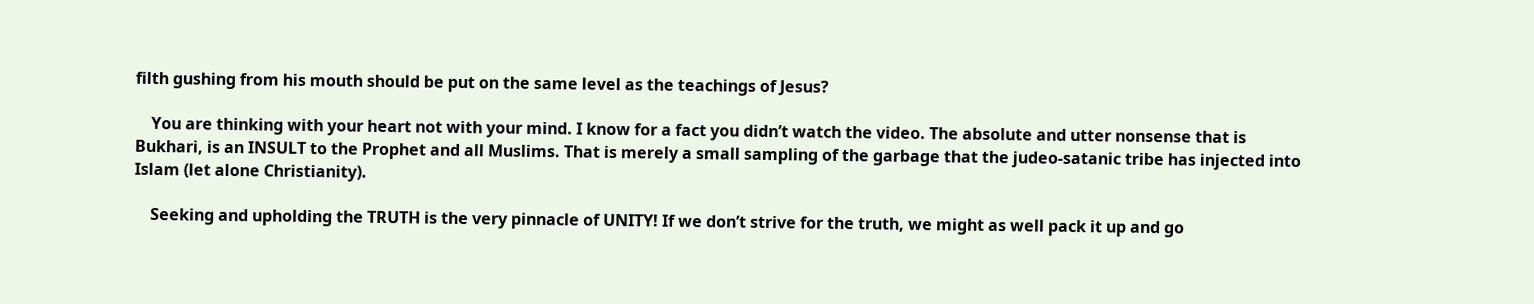filth gushing from his mouth should be put on the same level as the teachings of Jesus?

    You are thinking with your heart not with your mind. I know for a fact you didn’t watch the video. The absolute and utter nonsense that is Bukhari, is an INSULT to the Prophet and all Muslims. That is merely a small sampling of the garbage that the judeo-satanic tribe has injected into Islam (let alone Christianity).

    Seeking and upholding the TRUTH is the very pinnacle of UNITY! If we don’t strive for the truth, we might as well pack it up and go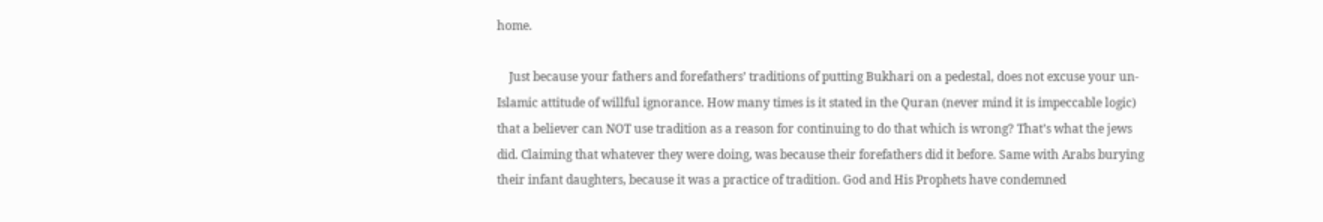home.

    Just because your fathers and forefathers’ traditions of putting Bukhari on a pedestal, does not excuse your un-Islamic attitude of willful ignorance. How many times is it stated in the Quran (never mind it is impeccable logic) that a believer can NOT use tradition as a reason for continuing to do that which is wrong? That’s what the jews did. Claiming that whatever they were doing, was because their forefathers did it before. Same with Arabs burying their infant daughters, because it was a practice of tradition. God and His Prophets have condemned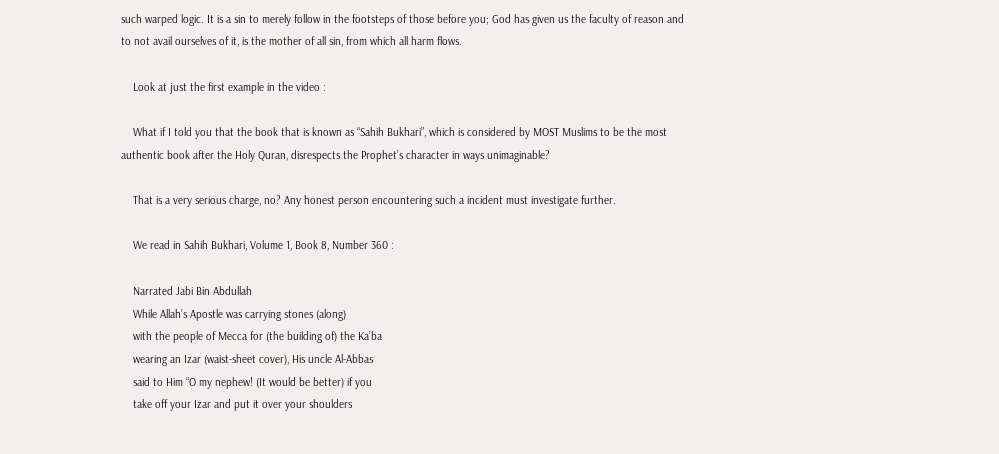such warped logic. It is a sin to merely follow in the footsteps of those before you; God has given us the faculty of reason and to not avail ourselves of it, is the mother of all sin, from which all harm flows.

    Look at just the first example in the video :

    What if I told you that the book that is known as “Sahih Bukhari”, which is considered by MOST Muslims to be the most authentic book after the Holy Quran, disrespects the Prophet’s character in ways unimaginable?

    That is a very serious charge, no? Any honest person encountering such a incident must investigate further.

    We read in Sahih Bukhari, Volume 1, Book 8, Number 360 :

    Narrated Jabi Bin Abdullah
    While Allah’s Apostle was carrying stones (along)
    with the people of Mecca for (the building of) the Ka’ba
    wearing an Izar (waist-sheet cover), His uncle Al-Abbas
    said to Him “O my nephew! (It would be better) if you
    take off your Izar and put it over your shoulders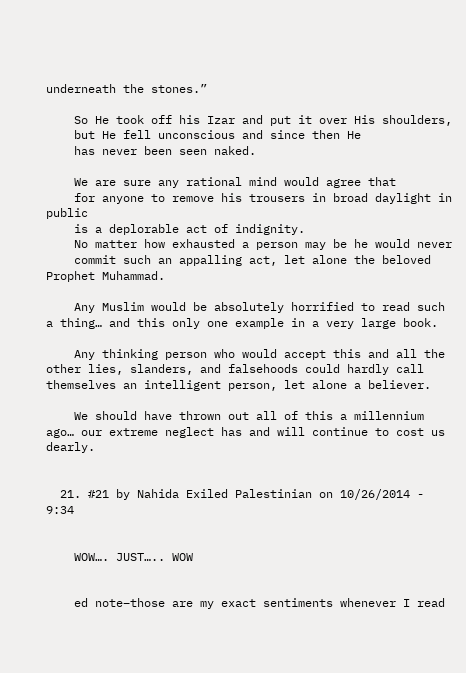underneath the stones.”

    So He took off his Izar and put it over His shoulders,
    but He fell unconscious and since then He
    has never been seen naked.

    We are sure any rational mind would agree that
    for anyone to remove his trousers in broad daylight in public
    is a deplorable act of indignity.
    No matter how exhausted a person may be he would never
    commit such an appalling act, let alone the beloved Prophet Muhammad.

    Any Muslim would be absolutely horrified to read such a thing… and this only one example in a very large book.

    Any thinking person who would accept this and all the other lies, slanders, and falsehoods could hardly call themselves an intelligent person, let alone a believer.

    We should have thrown out all of this a millennium ago… our extreme neglect has and will continue to cost us dearly.


  21. #21 by Nahida Exiled Palestinian on 10/26/2014 - 9:34


    WOW…. JUST….. WOW


    ed note–those are my exact sentiments whenever I read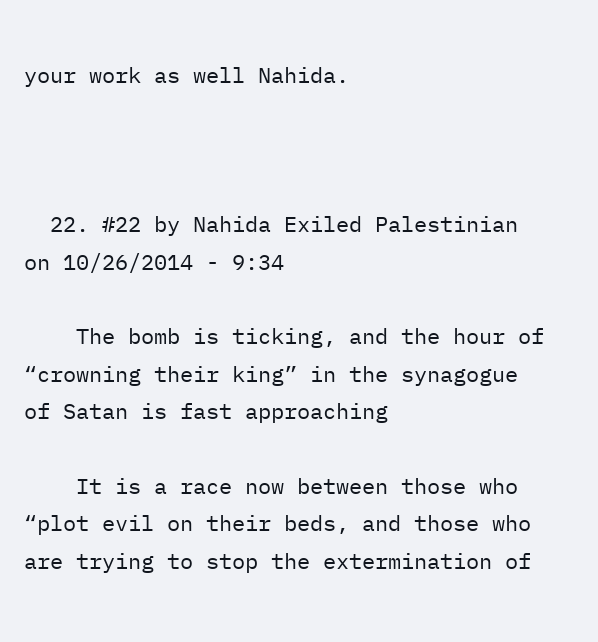your work as well Nahida.



  22. #22 by Nahida Exiled Palestinian on 10/26/2014 - 9:34

    The bomb is ticking, and the hour of “crowning their king” in the synagogue of Satan is fast approaching

    It is a race now between those who “plot evil on their beds, and those who are trying to stop the extermination of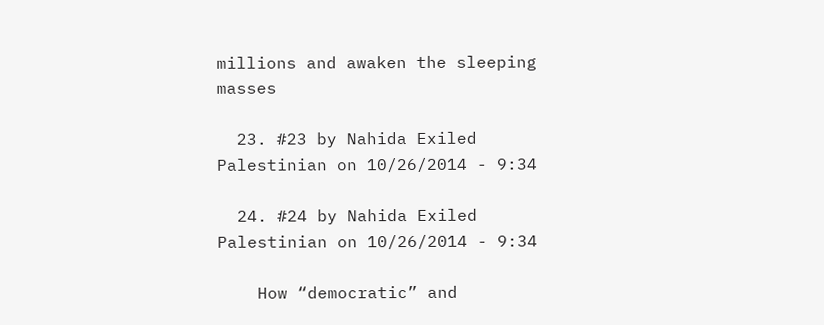millions and awaken the sleeping masses

  23. #23 by Nahida Exiled Palestinian on 10/26/2014 - 9:34

  24. #24 by Nahida Exiled Palestinian on 10/26/2014 - 9:34

    How “democratic” and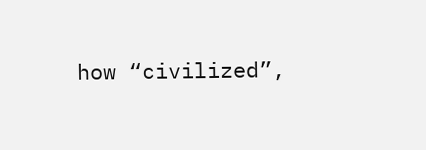how “civilized”,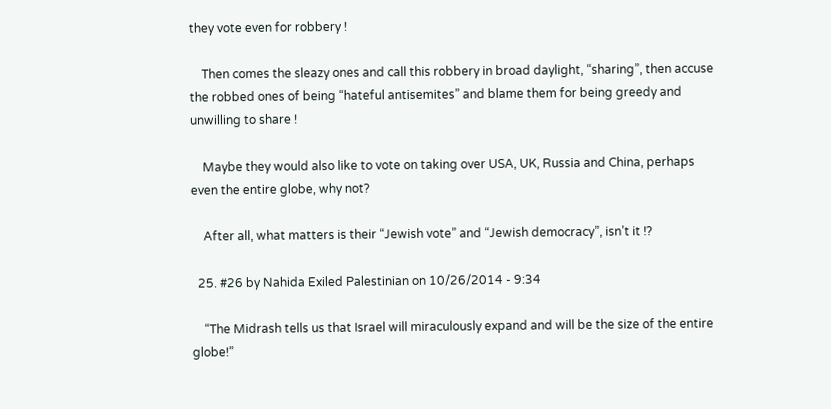they vote even for robbery !

    Then comes the sleazy ones and call this robbery in broad daylight, “sharing”, then accuse the robbed ones of being “hateful antisemites” and blame them for being greedy and unwilling to share !

    Maybe they would also like to vote on taking over USA, UK, Russia and China, perhaps even the entire globe, why not?

    After all, what matters is their “Jewish vote” and “Jewish democracy”, isn’t it !?

  25. #26 by Nahida Exiled Palestinian on 10/26/2014 - 9:34

    “The Midrash tells us that Israel will miraculously expand and will be the size of the entire globe!”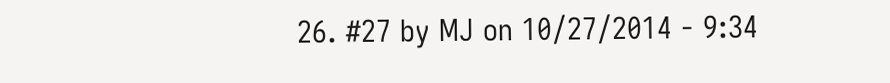26. #27 by MJ on 10/27/2014 - 9:34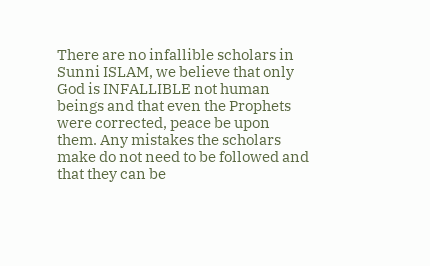There are no infallible scholars in Sunni ISLAM, we believe that only God is INFALLIBLE not human beings and that even the Prophets were corrected, peace be upon them. Any mistakes the scholars make do not need to be followed and that they can be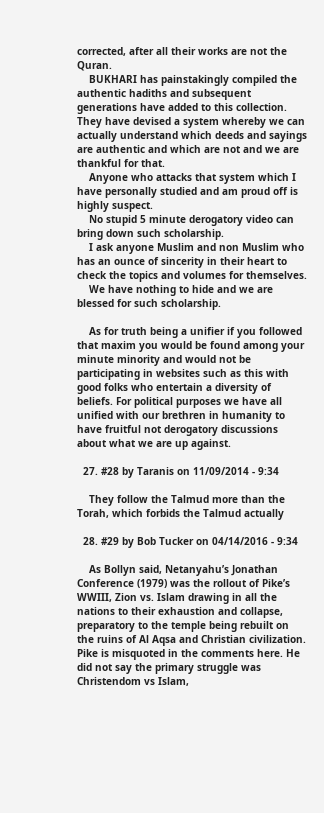corrected, after all their works are not the Quran.
    BUKHARI has painstakingly compiled the authentic hadiths and subsequent generations have added to this collection. They have devised a system whereby we can actually understand which deeds and sayings are authentic and which are not and we are thankful for that.
    Anyone who attacks that system which I have personally studied and am proud off is highly suspect.
    No stupid 5 minute derogatory video can bring down such scholarship.
    I ask anyone Muslim and non Muslim who has an ounce of sincerity in their heart to check the topics and volumes for themselves.
    We have nothing to hide and we are blessed for such scholarship.

    As for truth being a unifier if you followed that maxim you would be found among your minute minority and would not be participating in websites such as this with good folks who entertain a diversity of beliefs. For political purposes we have all unified with our brethren in humanity to have fruitful not derogatory discussions about what we are up against.

  27. #28 by Taranis on 11/09/2014 - 9:34

    They follow the Talmud more than the Torah, which forbids the Talmud actually

  28. #29 by Bob Tucker on 04/14/2016 - 9:34

    As Bollyn said, Netanyahu’s Jonathan Conference (1979) was the rollout of Pike’s WWIII, Zion vs. Islam drawing in all the nations to their exhaustion and collapse, preparatory to the temple being rebuilt on the ruins of Al Aqsa and Christian civilization. Pike is misquoted in the comments here. He did not say the primary struggle was Christendom vs Islam,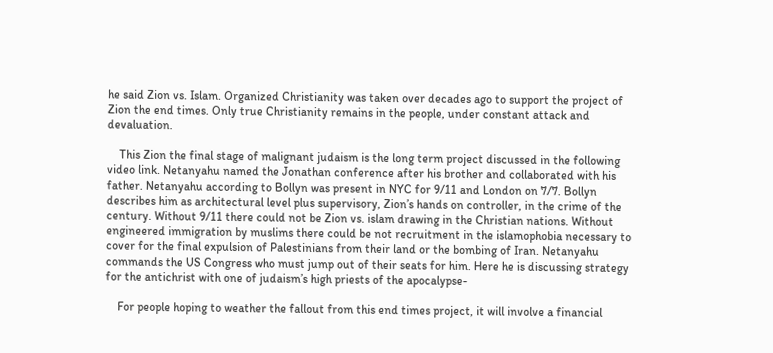he said Zion vs. Islam. Organized Christianity was taken over decades ago to support the project of Zion the end times. Only true Christianity remains in the people, under constant attack and devaluation.

    This Zion the final stage of malignant judaism is the long term project discussed in the following video link. Netanyahu named the Jonathan conference after his brother and collaborated with his father. Netanyahu according to Bollyn was present in NYC for 9/11 and London on 7/7. Bollyn describes him as architectural level plus supervisory, Zion’s hands on controller, in the crime of the century. Without 9/11 there could not be Zion vs. islam drawing in the Christian nations. Without engineered immigration by muslims there could be not recruitment in the islamophobia necessary to cover for the final expulsion of Palestinians from their land or the bombing of Iran. Netanyahu commands the US Congress who must jump out of their seats for him. Here he is discussing strategy for the antichrist with one of judaism’s high priests of the apocalypse-

    For people hoping to weather the fallout from this end times project, it will involve a financial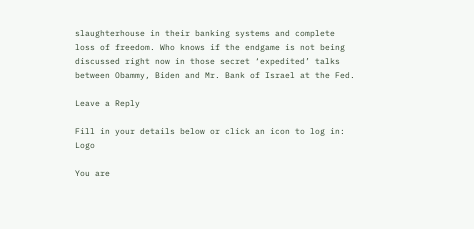slaughterhouse in their banking systems and complete loss of freedom. Who knows if the endgame is not being discussed right now in those secret ‘expedited’ talks between Obammy, Biden and Mr. Bank of Israel at the Fed.

Leave a Reply

Fill in your details below or click an icon to log in: Logo

You are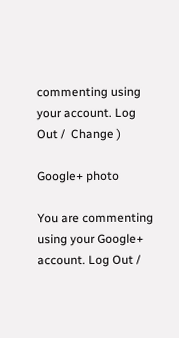commenting using your account. Log Out /  Change )

Google+ photo

You are commenting using your Google+ account. Log Out /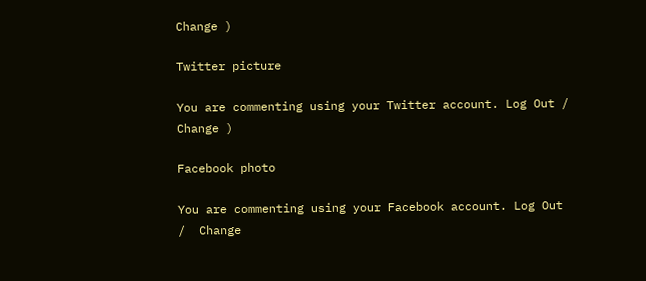Change )

Twitter picture

You are commenting using your Twitter account. Log Out /  Change )

Facebook photo

You are commenting using your Facebook account. Log Out /  Change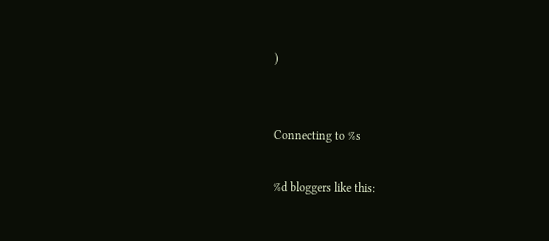)


Connecting to %s

%d bloggers like this: